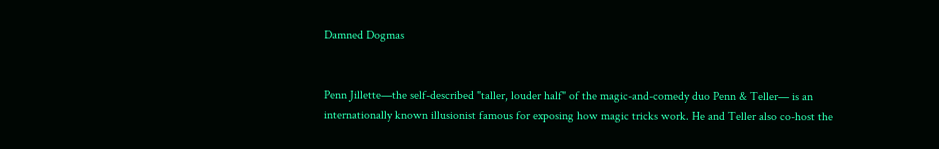Damned Dogmas


Penn Jillette—the self-described "taller, louder half" of the magic-and-comedy duo Penn & Teller— is an internationally known illusionist famous for exposing how magic tricks work. He and Teller also co-host the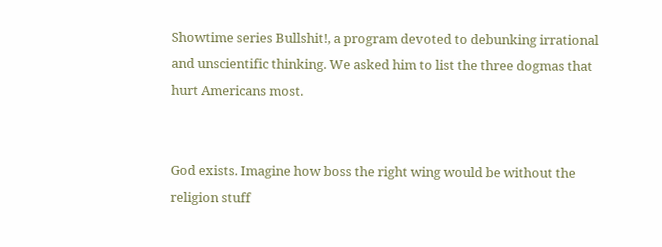Showtime series Bullshit!, a program devoted to debunking irrational and unscientific thinking. We asked him to list the three dogmas that hurt Americans most.


God exists. Imagine how boss the right wing would be without the religion stuff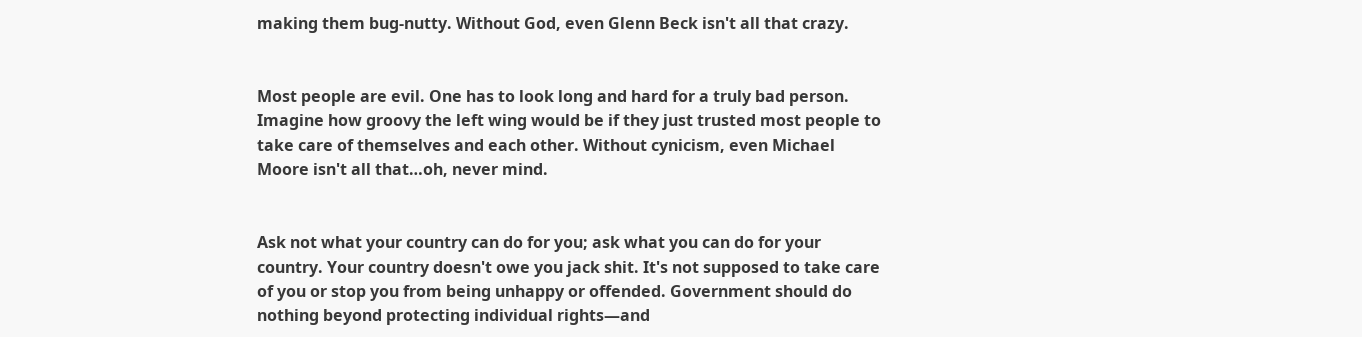making them bug-nutty. Without God, even Glenn Beck isn't all that crazy.


Most people are evil. One has to look long and hard for a truly bad person. Imagine how groovy the left wing would be if they just trusted most people to take care of themselves and each other. Without cynicism, even Michael Moore isn't all that…oh, never mind.


Ask not what your country can do for you; ask what you can do for your country. Your country doesn't owe you jack shit. It's not supposed to take care of you or stop you from being unhappy or offended. Government should do nothing beyond protecting individual rights—and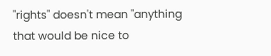"rights" doesn't mean "anything that would be nice to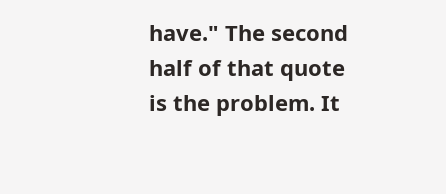have." The second half of that quote is the problem. It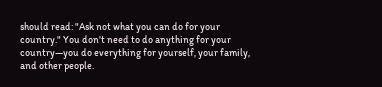should read: "Ask not what you can do for your country." You don't need to do anything for your country—you do everything for yourself, your family, and other people.